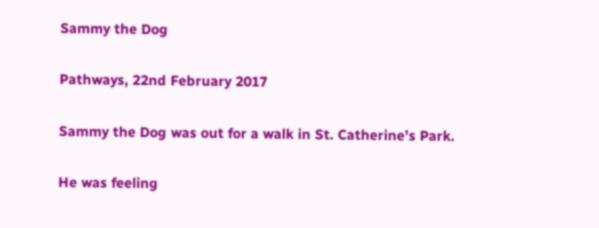Sammy the Dog

Pathways, 22nd February 2017

Sammy the Dog was out for a walk in St. Catherine’s Park.

He was feeling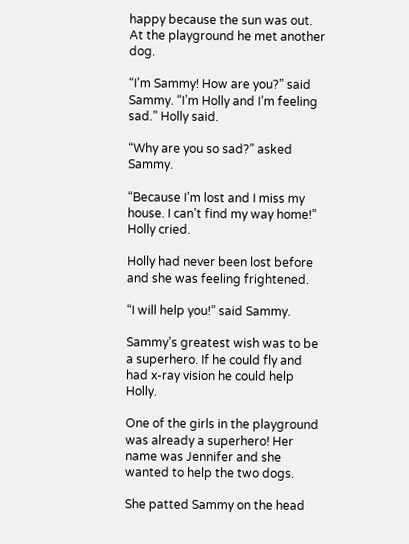happy because the sun was out. At the playground he met another dog.

“I’m Sammy! How are you?” said Sammy. “I’m Holly and I’m feeling sad.” Holly said.

“Why are you so sad?” asked Sammy.

“Because I’m lost and I miss my house. I can’t find my way home!” Holly cried.

Holly had never been lost before and she was feeling frightened.

“I will help you!” said Sammy.

Sammy’s greatest wish was to be a superhero. If he could fly and had x-ray vision he could help Holly.

One of the girls in the playground was already a superhero! Her name was Jennifer and she wanted to help the two dogs.

She patted Sammy on the head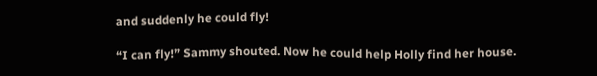and suddenly he could fly!

“I can fly!” Sammy shouted. Now he could help Holly find her house.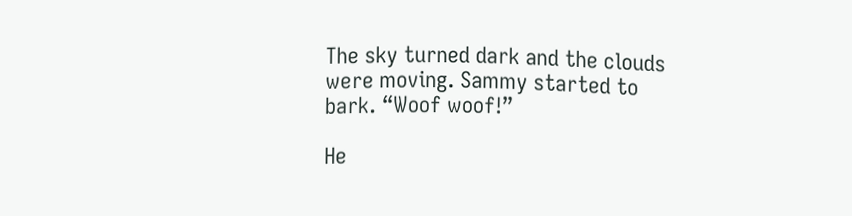The sky turned dark and the clouds were moving. Sammy started to bark. “Woof woof!”

He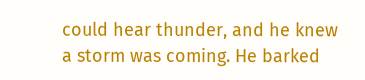could hear thunder, and he knew a storm was coming. He barked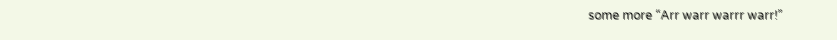some more “Arr warr warrr warr!”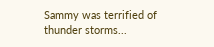Sammy was terrified of thunder storms...